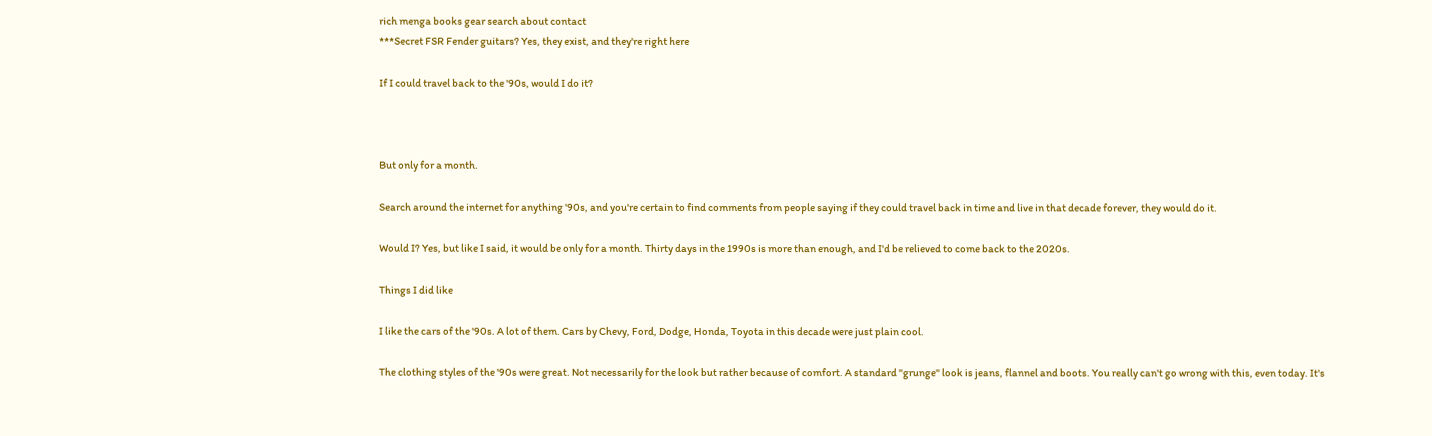rich menga books gear search about contact
***Secret FSR Fender guitars? Yes, they exist, and they're right here

If I could travel back to the '90s, would I do it?



But only for a month.

Search around the internet for anything '90s, and you're certain to find comments from people saying if they could travel back in time and live in that decade forever, they would do it.

Would I? Yes, but like I said, it would be only for a month. Thirty days in the 1990s is more than enough, and I'd be relieved to come back to the 2020s.

Things I did like

I like the cars of the '90s. A lot of them. Cars by Chevy, Ford, Dodge, Honda, Toyota in this decade were just plain cool.

The clothing styles of the '90s were great. Not necessarily for the look but rather because of comfort. A standard "grunge" look is jeans, flannel and boots. You really can't go wrong with this, even today. It's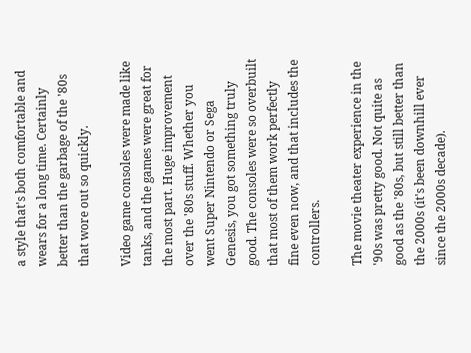a style that's both comfortable and wears for a long time. Certainly better than the garbage of the '80s that wore out so quickly.

Video game consoles were made like tanks, and the games were great for the most part. Huge improvement over the '80s stuff. Whether you went Super Nintendo or Sega Genesis, you got something truly good. The consoles were so overbuilt that most of them work perfectly fine even now, and that includes the controllers.

The movie theater experience in the '90s was pretty good. Not quite as good as the '80s, but still better than the 2000s (it's been downhill ever since the 2000s decade).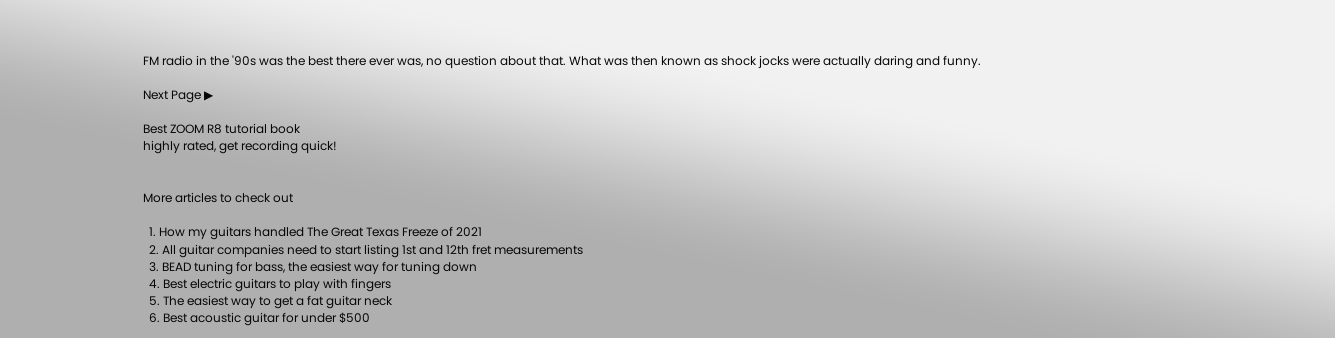FM radio in the '90s was the best there ever was, no question about that. What was then known as shock jocks were actually daring and funny.

Next Page ▶

Best ZOOM R8 tutorial book
highly rated, get recording quick!


More articles to check out

  1. How my guitars handled The Great Texas Freeze of 2021
  2. All guitar companies need to start listing 1st and 12th fret measurements
  3. BEAD tuning for bass, the easiest way for tuning down
  4. Best electric guitars to play with fingers
  5. The easiest way to get a fat guitar neck
  6. Best acoustic guitar for under $500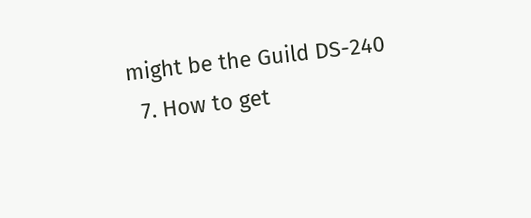might be the Guild DS-240
  7. How to get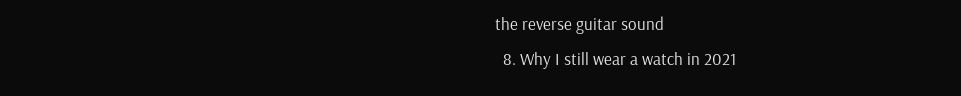the reverse guitar sound
  8. Why I still wear a watch in 2021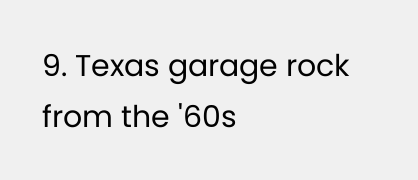9. Texas garage rock from the '60s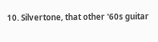10. Silvertone, that other '60s guitar